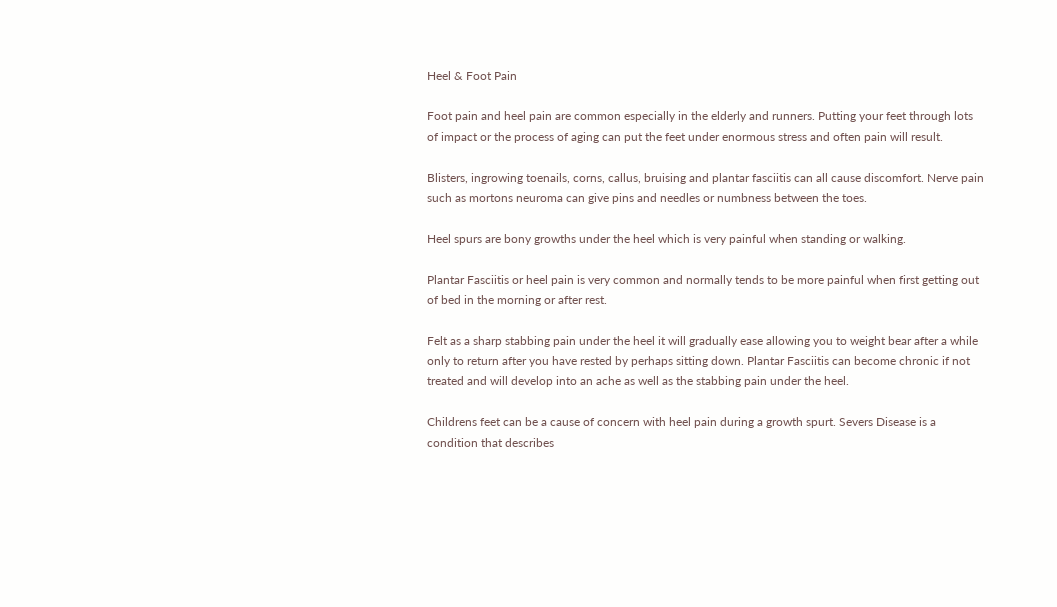Heel & Foot Pain

Foot pain and heel pain are common especially in the elderly and runners. Putting your feet through lots of impact or the process of aging can put the feet under enormous stress and often pain will result.

Blisters, ingrowing toenails, corns, callus, bruising and plantar fasciitis can all cause discomfort. Nerve pain such as mortons neuroma can give pins and needles or numbness between the toes.

Heel spurs are bony growths under the heel which is very painful when standing or walking.

Plantar Fasciitis or heel pain is very common and normally tends to be more painful when first getting out of bed in the morning or after rest.

Felt as a sharp stabbing pain under the heel it will gradually ease allowing you to weight bear after a while only to return after you have rested by perhaps sitting down. Plantar Fasciitis can become chronic if not treated and will develop into an ache as well as the stabbing pain under the heel.

Childrens feet can be a cause of concern with heel pain during a growth spurt. Severs Disease is a condition that describes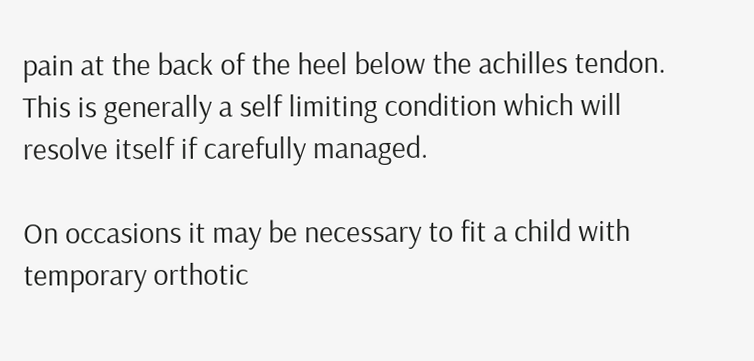pain at the back of the heel below the achilles tendon. This is generally a self limiting condition which will resolve itself if carefully managed.

On occasions it may be necessary to fit a child with temporary orthotic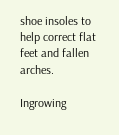shoe insoles to help correct flat feet and fallen arches.

Ingrowing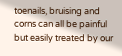toenails, bruising and corns can all be painful but easily treated by our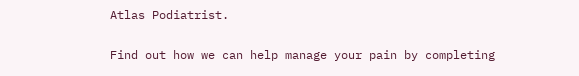Atlas Podiatrist.

Find out how we can help manage your pain by completing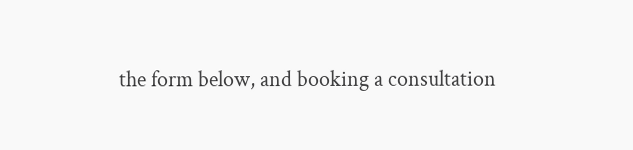the form below, and booking a consultation